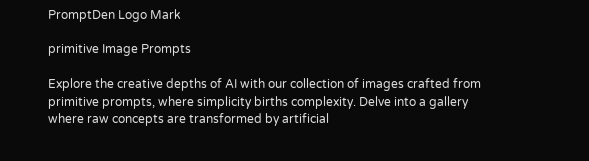PromptDen Logo Mark

primitive Image Prompts

Explore the creative depths of AI with our collection of images crafted from primitive prompts, where simplicity births complexity. Delve into a gallery where raw concepts are transformed by artificial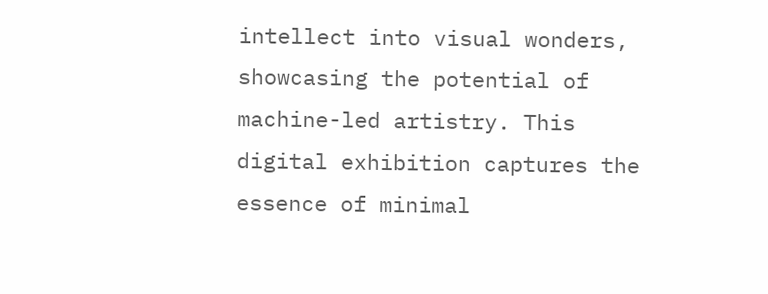intellect into visual wonders, showcasing the potential of machine-led artistry. This digital exhibition captures the essence of minimal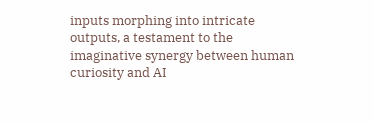inputs morphing into intricate outputs, a testament to the imaginative synergy between human curiosity and AI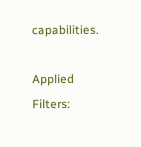capabilities.

Applied Filters: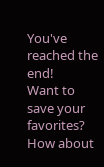You've reached the end!
Want to save your favorites?  How about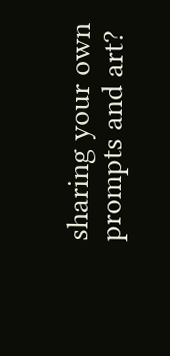sharing your own prompts and art?